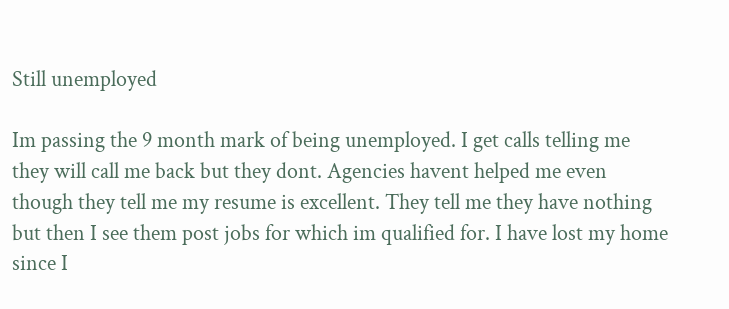Still unemployed

Im passing the 9 month mark of being unemployed. I get calls telling me they will call me back but they dont. Agencies havent helped me even though they tell me my resume is excellent. They tell me they have nothing but then I see them post jobs for which im qualified for. I have lost my home since I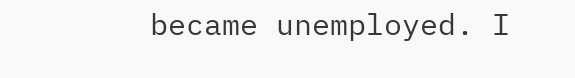became unemployed. I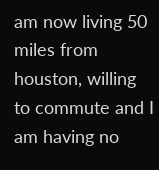am now living 50 miles from houston, willing to commute and I am having no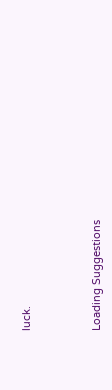luck.




Loading Suggestions